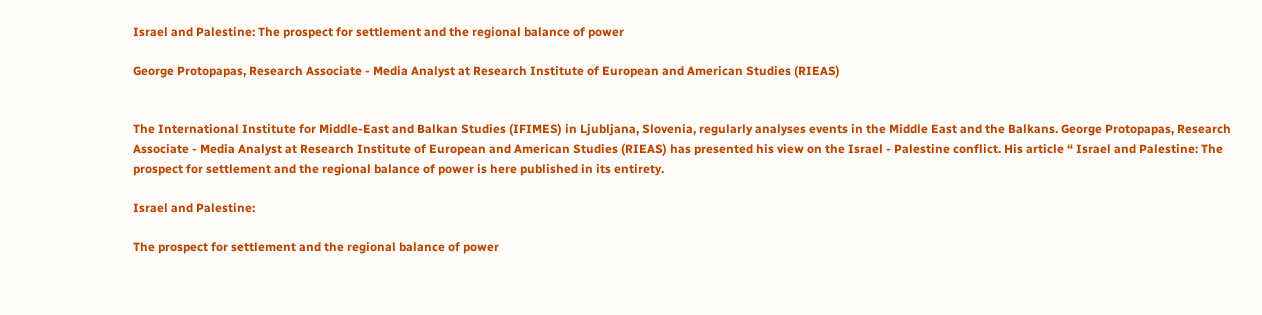Israel and Palestine: The prospect for settlement and the regional balance of power

George Protopapas, Research Associate - Media Analyst at Research Institute of European and American Studies (RIEAS)


The International Institute for Middle-East and Balkan Studies (IFIMES) in Ljubljana, Slovenia, regularly analyses events in the Middle East and the Balkans. George Protopapas, Research Associate - Media Analyst at Research Institute of European and American Studies (RIEAS) has presented his view on the Israel - Palestine conflict. His article “ Israel and Palestine: The prospect for settlement and the regional balance of power is here published in its entirety.

Israel and Palestine:

The prospect for settlement and the regional balance of power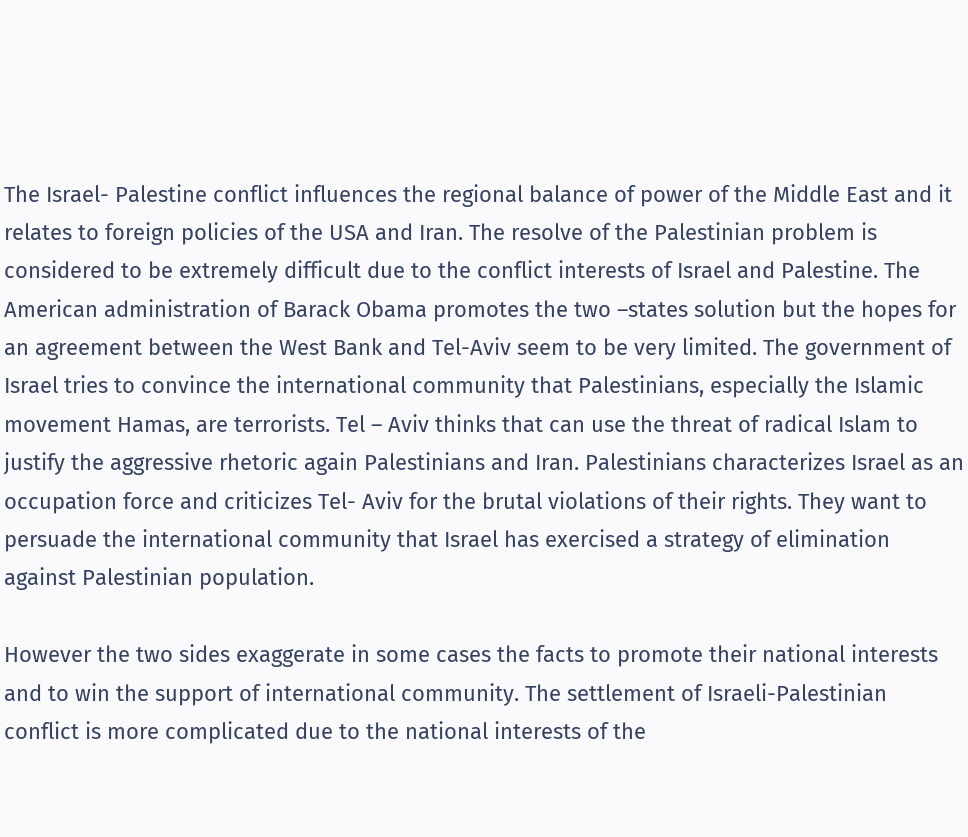The Israel- Palestine conflict influences the regional balance of power of the Middle East and it relates to foreign policies of the USA and Iran. The resolve of the Palestinian problem is considered to be extremely difficult due to the conflict interests of Israel and Palestine. The American administration of Barack Obama promotes the two –states solution but the hopes for an agreement between the West Bank and Tel-Aviv seem to be very limited. The government of Israel tries to convince the international community that Palestinians, especially the Islamic movement Hamas, are terrorists. Tel – Aviv thinks that can use the threat of radical Islam to justify the aggressive rhetoric again Palestinians and Iran. Palestinians characterizes Israel as an occupation force and criticizes Tel- Aviv for the brutal violations of their rights. They want to persuade the international community that Israel has exercised a strategy of elimination against Palestinian population.

However the two sides exaggerate in some cases the facts to promote their national interests and to win the support of international community. The settlement of Israeli-Palestinian conflict is more complicated due to the national interests of the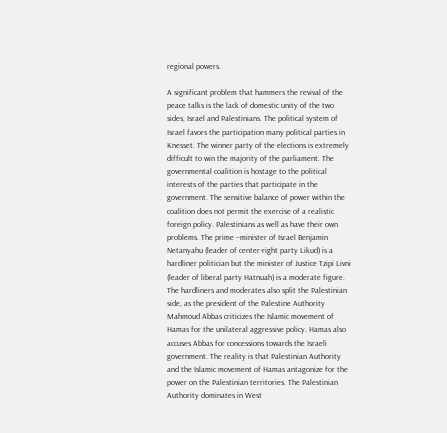regional powers.

A significant problem that hammers the revival of the peace talks is the lack of domestic unity of the two sides, Israel and Palestinians. The political system of Israel favors the participation many political parties in Knesset. The winner party of the elections is extremely difficult to win the majority of the parliament. The governmental coalition is hostage to the political interests of the parties that participate in the government. The sensitive balance of power within the coalition does not permit the exercise of a realistic foreign policy. Palestinians as well as have their own problems. The prime –minister of Israel Benjamin Netanyahu (leader of center-right party Likud) is a hardliner politician but the minister of Justice Tzipi Livni (leader of liberal party Hatnuah) is a moderate figure. The hardliners and moderates also split the Palestinian side, as the president of the Palestine Authority Mahmoud Abbas criticizes the Islamic movement of Hamas for the unilateral aggressive policy. Hamas also accuses Abbas for concessions towards the Israeli government. The reality is that Palestinian Authority and the Islamic movement of Hamas antagonize for the power on the Palestinian territories. The Palestinian Authority dominates in West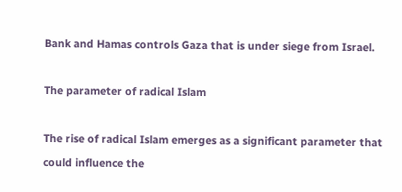Bank and Hamas controls Gaza that is under siege from Israel.

The parameter of radical Islam

The rise of radical Islam emerges as a significant parameter that could influence the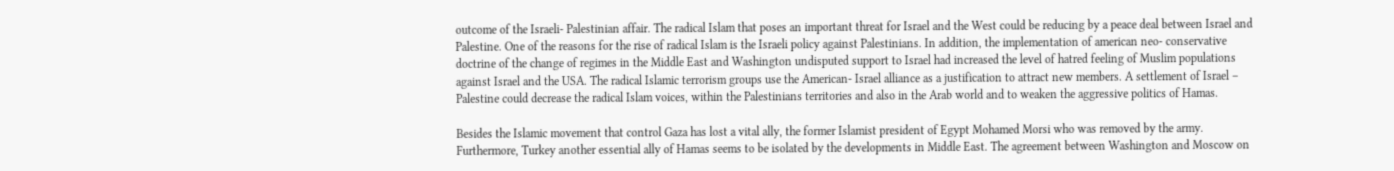outcome of the Israeli- Palestinian affair. The radical Islam that poses an important threat for Israel and the West could be reducing by a peace deal between Israel and Palestine. One of the reasons for the rise of radical Islam is the Israeli policy against Palestinians. In addition, the implementation of american neo- conservative doctrine of the change of regimes in the Middle East and Washington undisputed support to Israel had increased the level of hatred feeling of Muslim populations against Israel and the USA. The radical Islamic terrorism groups use the American- Israel alliance as a justification to attract new members. A settlement of Israel – Palestine could decrease the radical Islam voices, within the Palestinians territories and also in the Arab world and to weaken the aggressive politics of Hamas.

Besides the Islamic movement that control Gaza has lost a vital ally, the former Islamist president of Egypt Mohamed Morsi who was removed by the army. Furthermore, Turkey another essential ally of Hamas seems to be isolated by the developments in Middle East. The agreement between Washington and Moscow on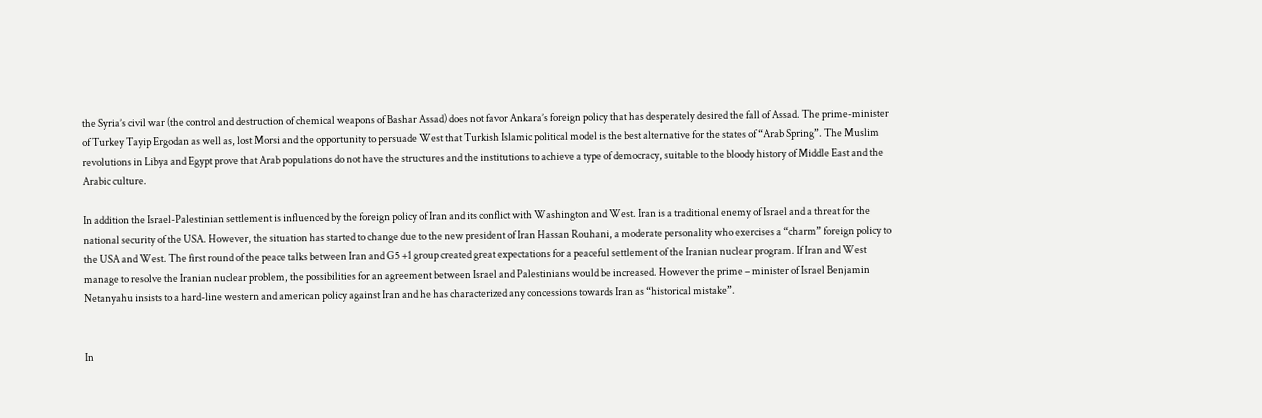the Syria’s civil war (the control and destruction of chemical weapons of Bashar Assad) does not favor Ankara’s foreign policy that has desperately desired the fall of Assad. The prime-minister of Turkey Tayip Ergodan as well as, lost Morsi and the opportunity to persuade West that Turkish Islamic political model is the best alternative for the states of “Arab Spring”. The Muslim revolutions in Libya and Egypt prove that Arab populations do not have the structures and the institutions to achieve a type of democracy, suitable to the bloody history of Middle East and the Arabic culture.

In addition the Israel-Palestinian settlement is influenced by the foreign policy of Iran and its conflict with Washington and West. Iran is a traditional enemy of Israel and a threat for the national security of the USA. However, the situation has started to change due to the new president of Iran Hassan Rouhani, a moderate personality who exercises a “charm” foreign policy to the USA and West. The first round of the peace talks between Iran and G5 +1 group created great expectations for a peaceful settlement of the Iranian nuclear program. If Iran and West manage to resolve the Iranian nuclear problem, the possibilities for an agreement between Israel and Palestinians would be increased. However the prime – minister of Israel Benjamin Netanyahu insists to a hard-line western and american policy against Iran and he has characterized any concessions towards Iran as “historical mistake”.


In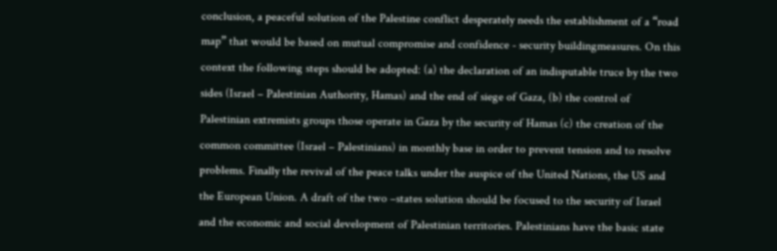conclusion, a peaceful solution of the Palestine conflict desperately needs the establishment of a “road map” that would be based on mutual compromise and confidence - security buildingmeasures. On this context the following steps should be adopted: (a) the declaration of an indisputable truce by the two sides (Israel – Palestinian Authority, Hamas) and the end of siege of Gaza, (b) the control of Palestinian extremists groups those operate in Gaza by the security of Hamas (c) the creation of the common committee (Israel – Palestinians) in monthly base in order to prevent tension and to resolve problems. Finally the revival of the peace talks under the auspice of the United Nations, the US and the European Union. A draft of the two –states solution should be focused to the security of Israel and the economic and social development of Palestinian territories. Palestinians have the basic state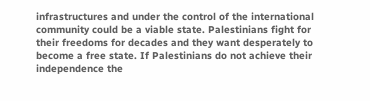infrastructures and under the control of the international community could be a viable state. Palestinians fight for their freedoms for decades and they want desperately to become a free state. If Palestinians do not achieve their independence the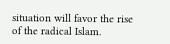situation will favor the rise of the radical Islam.